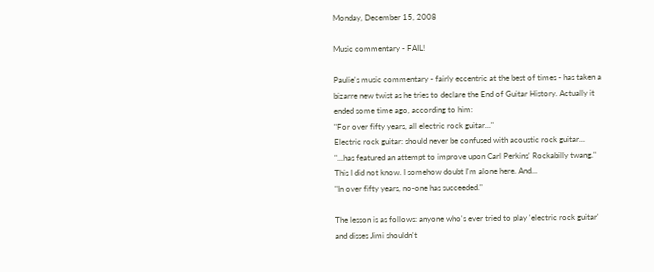Monday, December 15, 2008

Music commentary - FAIL!

Paulie's music commentary - fairly eccentric at the best of times - has taken a bizarre new twist as he tries to declare the End of Guitar History. Actually it ended some time ago, according to him:
"For over fifty years, all electric rock guitar..."
Electric rock guitar: should never be confused with acoustic rock guitar...
"...has featured an attempt to improve upon Carl Perkins' Rockabilly twang."
This I did not know. I somehow doubt I'm alone here. And...
"In over fifty years, no-one has succeeded."

The lesson is as follows: anyone who's ever tried to play 'electric rock guitar' and disses Jimi shouldn't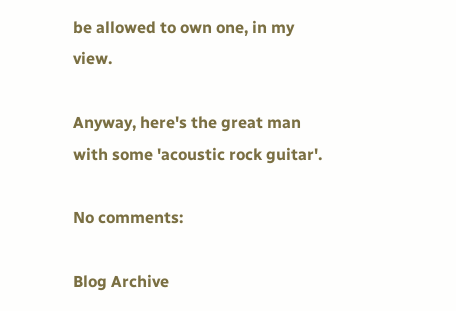be allowed to own one, in my view.

Anyway, here's the great man with some 'acoustic rock guitar'.

No comments:

Blog Archive